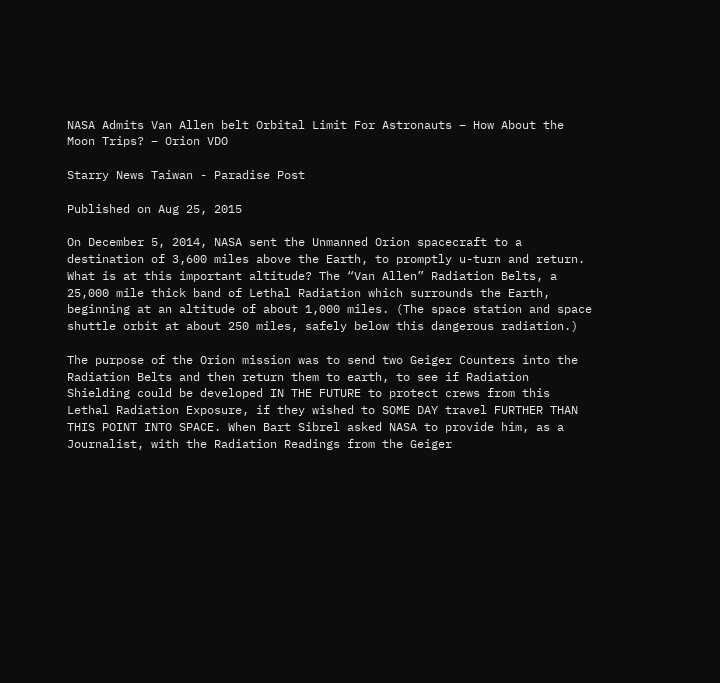NASA Admits Van Allen belt Orbital Limit For Astronauts – How About the Moon Trips? – Orion VDO

Starry News Taiwan - Paradise Post

Published on Aug 25, 2015

On December 5, 2014, NASA sent the Unmanned Orion spacecraft to a destination of 3,600 miles above the Earth, to promptly u-turn and return. What is at this important altitude? The “Van Allen” Radiation Belts, a 25,000 mile thick band of Lethal Radiation which surrounds the Earth, beginning at an altitude of about 1,000 miles. (The space station and space shuttle orbit at about 250 miles, safely below this dangerous radiation.)

The purpose of the Orion mission was to send two Geiger Counters into the Radiation Belts and then return them to earth, to see if Radiation Shielding could be developed IN THE FUTURE to protect crews from this Lethal Radiation Exposure, if they wished to SOME DAY travel FURTHER THAN THIS POINT INTO SPACE. When Bart Sibrel asked NASA to provide him, as a Journalist, with the Radiation Readings from the Geiger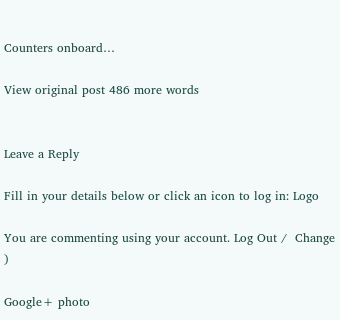Counters onboard…

View original post 486 more words


Leave a Reply

Fill in your details below or click an icon to log in: Logo

You are commenting using your account. Log Out /  Change )

Google+ photo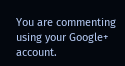You are commenting using your Google+ account.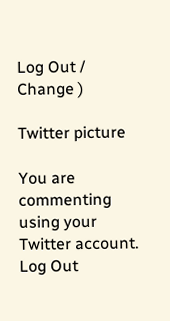Log Out /  Change )

Twitter picture

You are commenting using your Twitter account. Log Out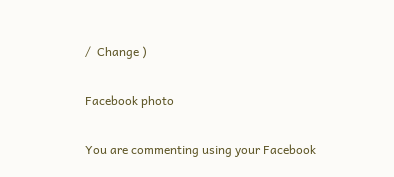/  Change )

Facebook photo

You are commenting using your Facebook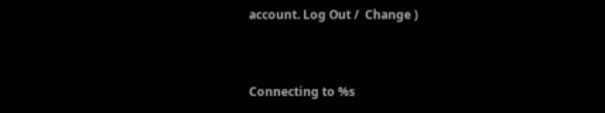account. Log Out /  Change )


Connecting to %s